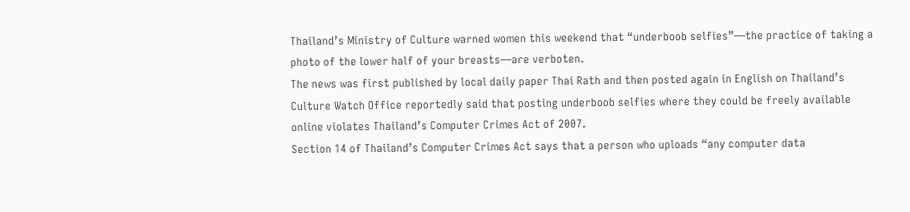Thailand’s Ministry of Culture warned women this weekend that “underboob selfies”—the practice of taking a photo of the lower half of your breasts—are verboten.
The news was first published by local daily paper Thai Rath and then posted again in English on Thailand’s Culture Watch Office reportedly said that posting underboob selfies where they could be freely available online violates Thailand’s Computer Crimes Act of 2007.
Section 14 of Thailand’s Computer Crimes Act says that a person who uploads “any computer data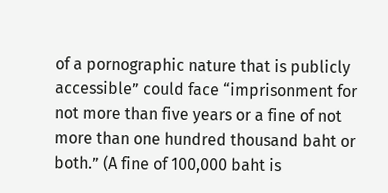of a pornographic nature that is publicly accessible” could face “imprisonment for not more than five years or a fine of not more than one hundred thousand baht or both.” (A fine of 100,000 baht is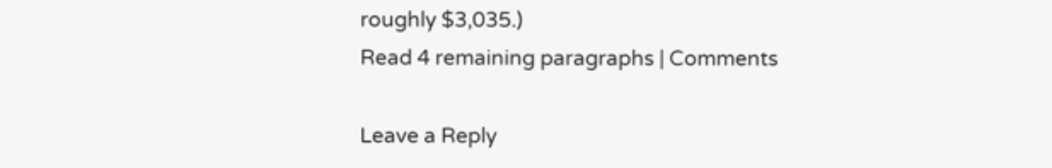roughly $3,035.)
Read 4 remaining paragraphs | Comments

Leave a Reply